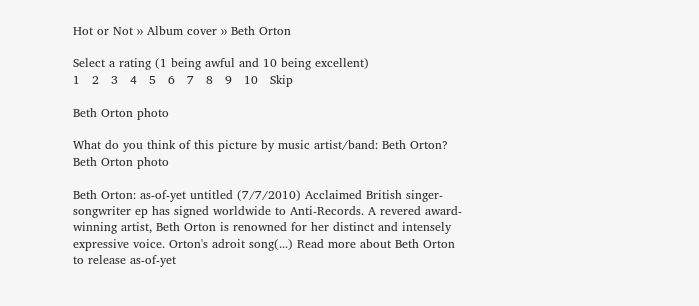Hot or Not ›› Album cover ›› Beth Orton

Select a rating (1 being awful and 10 being excellent)
1   2   3   4   5   6   7   8   9   10   Skip

Beth Orton photo

What do you think of this picture by music artist/band: Beth Orton?
Beth Orton photo

Beth Orton: as-of-yet untitled (7/7/2010) Acclaimed British singer-songwriter ep has signed worldwide to Anti-Records. A revered award-winning artist, Beth Orton is renowned for her distinct and intensely expressive voice. Orton's adroit song(...) Read more about Beth Orton to release as-of-yet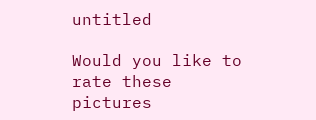untitled

Would you like to rate these pictures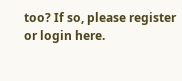too? If so, please register or login here.